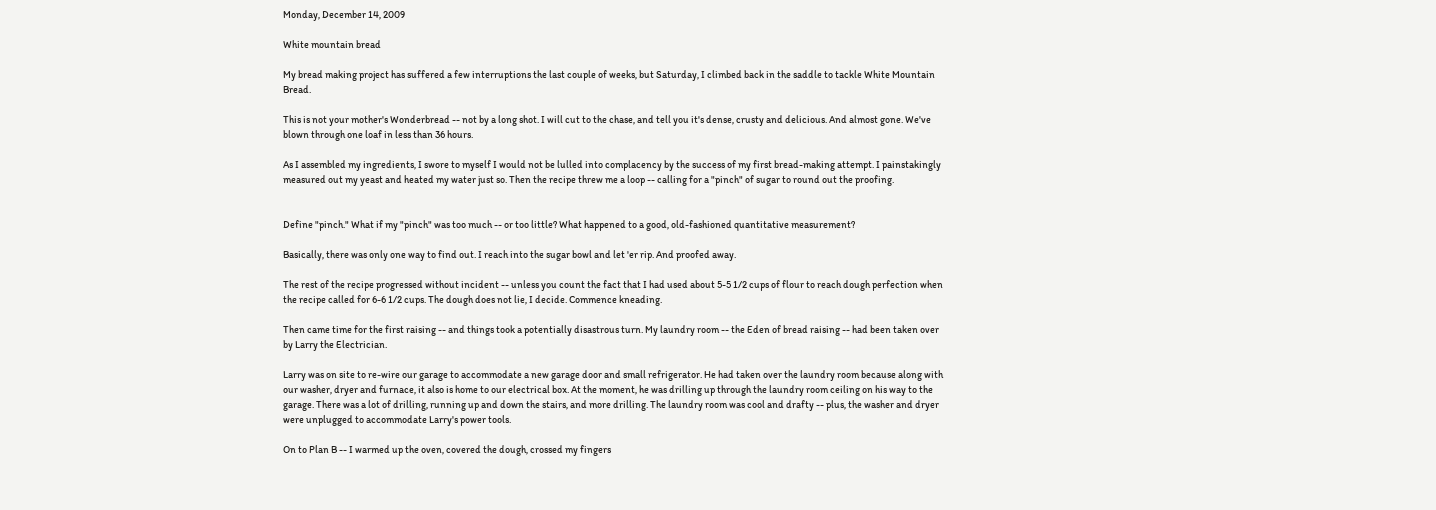Monday, December 14, 2009

White mountain bread

My bread making project has suffered a few interruptions the last couple of weeks, but Saturday, I climbed back in the saddle to tackle White Mountain Bread.

This is not your mother's Wonderbread -- not by a long shot. I will cut to the chase, and tell you it's dense, crusty and delicious. And almost gone. We've blown through one loaf in less than 36 hours.

As I assembled my ingredients, I swore to myself I would not be lulled into complacency by the success of my first bread-making attempt. I painstakingly measured out my yeast and heated my water just so. Then the recipe threw me a loop -- calling for a "pinch" of sugar to round out the proofing.


Define "pinch." What if my "pinch" was too much -- or too little? What happened to a good, old-fashioned quantitative measurement?

Basically, there was only one way to find out. I reach into the sugar bowl and let 'er rip. And proofed away.

The rest of the recipe progressed without incident -- unless you count the fact that I had used about 5-5 1/2 cups of flour to reach dough perfection when the recipe called for 6-6 1/2 cups. The dough does not lie, I decide. Commence kneading.

Then came time for the first raising -- and things took a potentially disastrous turn. My laundry room -- the Eden of bread raising -- had been taken over by Larry the Electrician.

Larry was on site to re-wire our garage to accommodate a new garage door and small refrigerator. He had taken over the laundry room because along with our washer, dryer and furnace, it also is home to our electrical box. At the moment, he was drilling up through the laundry room ceiling on his way to the garage. There was a lot of drilling, running up and down the stairs, and more drilling. The laundry room was cool and drafty -- plus, the washer and dryer were unplugged to accommodate Larry's power tools.

On to Plan B -- I warmed up the oven, covered the dough, crossed my fingers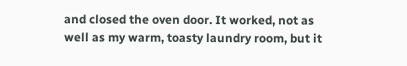and closed the oven door. It worked, not as well as my warm, toasty laundry room, but it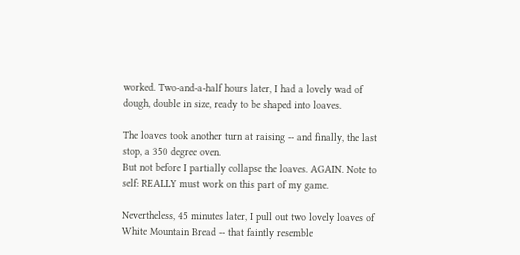worked. Two-and-a-half hours later, I had a lovely wad of dough, double in size, ready to be shaped into loaves.

The loaves took another turn at raising -- and finally, the last stop, a 350 degree oven.
But not before I partially collapse the loaves. AGAIN. Note to self: REALLY must work on this part of my game.

Nevertheless, 45 minutes later, I pull out two lovely loaves of White Mountain Bread -- that faintly resemble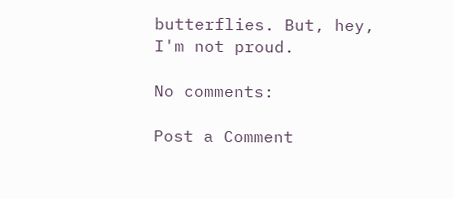butterflies. But, hey, I'm not proud.

No comments:

Post a Comment